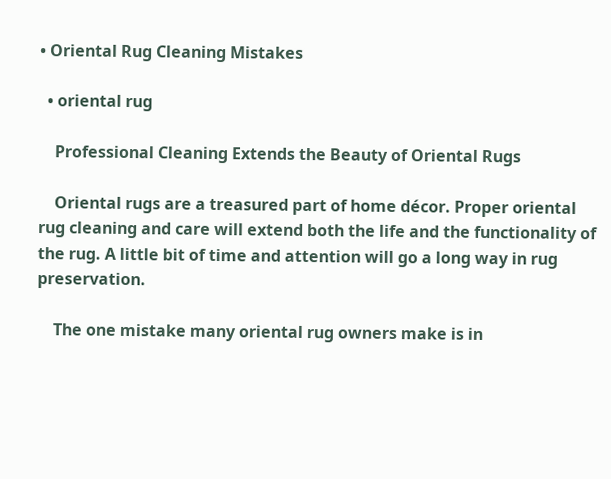• Oriental Rug Cleaning Mistakes

  • oriental rug

    Professional Cleaning Extends the Beauty of Oriental Rugs

    Oriental rugs are a treasured part of home décor. Proper oriental rug cleaning and care will extend both the life and the functionality of the rug. A little bit of time and attention will go a long way in rug preservation.

    The one mistake many oriental rug owners make is in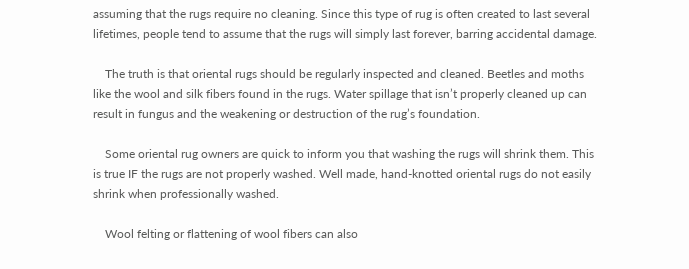assuming that the rugs require no cleaning. Since this type of rug is often created to last several lifetimes, people tend to assume that the rugs will simply last forever, barring accidental damage.

    The truth is that oriental rugs should be regularly inspected and cleaned. Beetles and moths like the wool and silk fibers found in the rugs. Water spillage that isn’t properly cleaned up can result in fungus and the weakening or destruction of the rug’s foundation.

    Some oriental rug owners are quick to inform you that washing the rugs will shrink them. This is true IF the rugs are not properly washed. Well made, hand-knotted oriental rugs do not easily shrink when professionally washed.

    Wool felting or flattening of wool fibers can also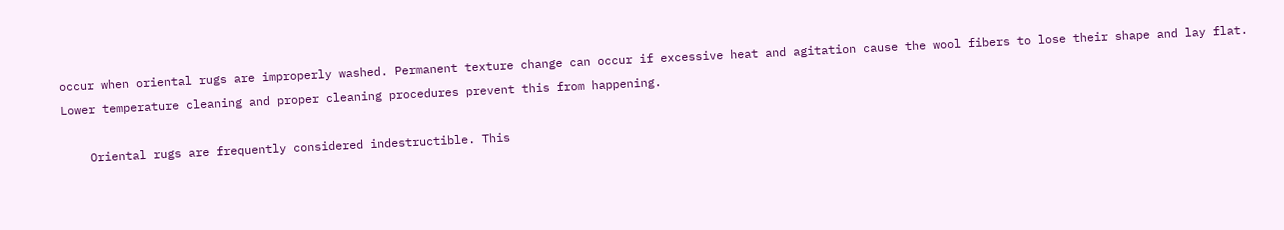occur when oriental rugs are improperly washed. Permanent texture change can occur if excessive heat and agitation cause the wool fibers to lose their shape and lay flat. Lower temperature cleaning and proper cleaning procedures prevent this from happening.

    Oriental rugs are frequently considered indestructible. This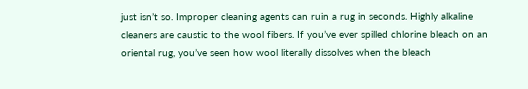just isn’t so. Improper cleaning agents can ruin a rug in seconds. Highly alkaline cleaners are caustic to the wool fibers. If you’ve ever spilled chlorine bleach on an oriental rug, you’ve seen how wool literally dissolves when the bleach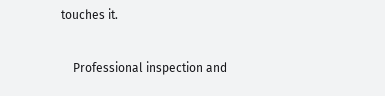touches it.

    Professional inspection and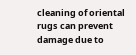cleaning of oriental rugs can prevent damage due to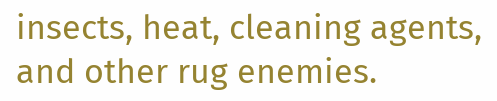insects, heat, cleaning agents, and other rug enemies.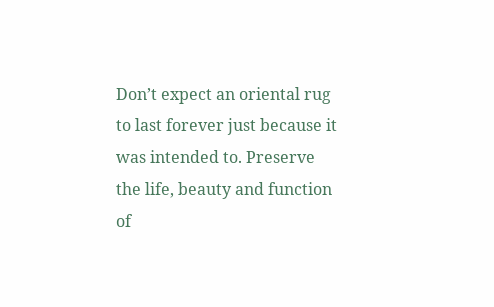Don’t expect an oriental rug to last forever just because it was intended to. Preserve the life, beauty and function of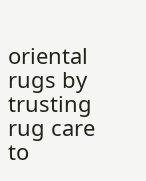oriental rugs by trusting rug care to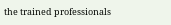the trained professionals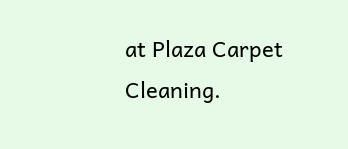at Plaza Carpet Cleaning.